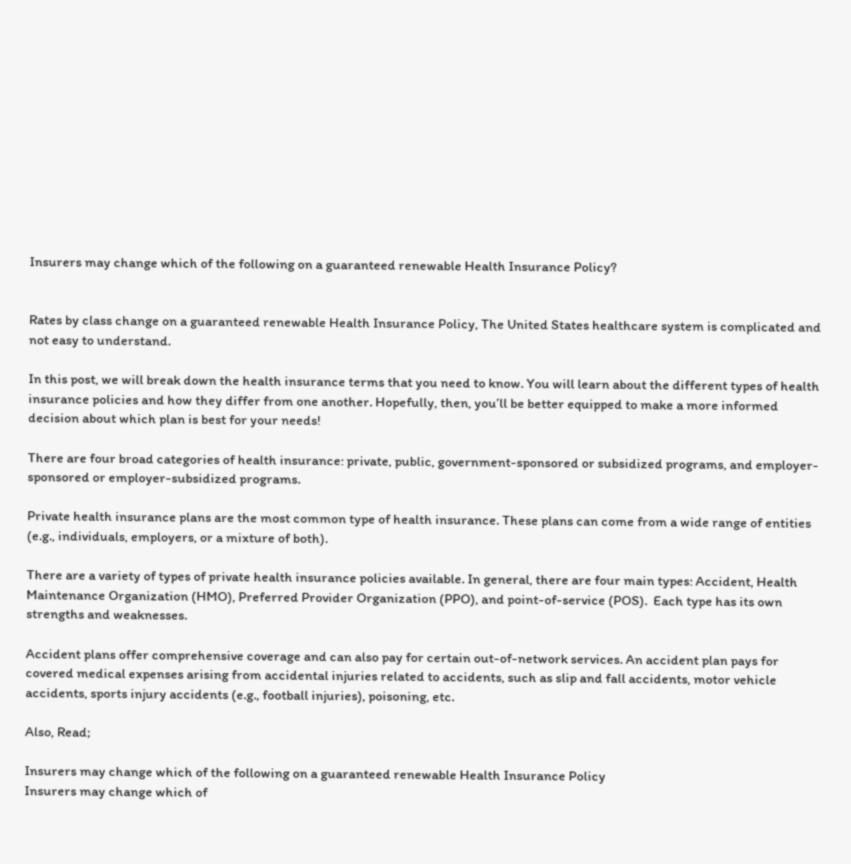Insurers may change which of the following on a guaranteed renewable Health Insurance Policy?


Rates by class change on a guaranteed renewable Health Insurance Policy, The United States healthcare system is complicated and not easy to understand.

In this post, we will break down the health insurance terms that you need to know. You will learn about the different types of health insurance policies and how they differ from one another. Hopefully, then, you’ll be better equipped to make a more informed decision about which plan is best for your needs!

There are four broad categories of health insurance: private, public, government-sponsored or subsidized programs, and employer-sponsored or employer-subsidized programs.

Private health insurance plans are the most common type of health insurance. These plans can come from a wide range of entities (e.g., individuals, employers, or a mixture of both).

There are a variety of types of private health insurance policies available. In general, there are four main types: Accident, Health Maintenance Organization (HMO), Preferred Provider Organization (PPO), and point-of-service (POS).  Each type has its own strengths and weaknesses.

Accident plans offer comprehensive coverage and can also pay for certain out-of-network services. An accident plan pays for covered medical expenses arising from accidental injuries related to accidents, such as slip and fall accidents, motor vehicle accidents, sports injury accidents (e.g., football injuries), poisoning, etc.

Also, Read;

Insurers may change which of the following on a guaranteed renewable Health Insurance Policy
Insurers may change which of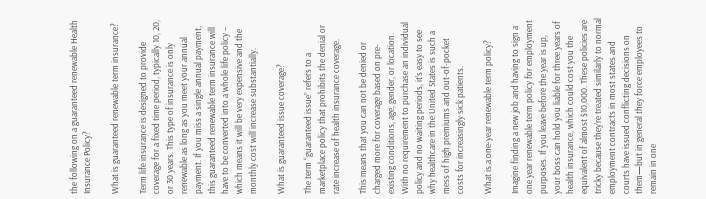the following on a guaranteed renewable Health Insurance Policy?

What is guaranteed renewable term insurance?

Term life insurance is designed to provide coverage for a fixed time period, typically 10, 20, or 30 years. This type of insurance is only renewable as long as you meet your annual payment. If you miss a single annual payment, this guaranteed renewable term insurance will have to be converted into a whole life policy – which means it will be very expensive and the monthly cost will increase substantially.

What is guaranteed issue coverage?

The term “guaranteed issue” refers to a marketplace policy that prohibits the denial or rate increase of health insurance coverage.

This means that you can not be denied or charged more for coverage based on pre-existing conditions, age, gender, or location. With no requirement to purchase an individual policy and no waiting periods, it’s easy to see why healthcare in the United States is such a mess of high premiums and out-of-pocket costs for increasingly sick patients.

What is a one-year renewable term policy?

Imagine finding a new job and having to sign a one year renewable term policy for employment purposes. If you leave before the year is up, your boss can hold you liable for three years of health insurance, which could cost you the equivalent of almost $10,000. These policies are tricky because they’re treated similarly to normal employment contracts in most states and courts have issued conflicting decisions on them—but in general they force employees to remain in one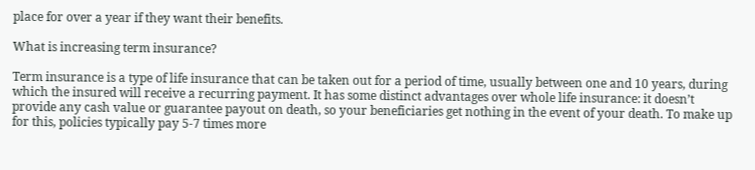place for over a year if they want their benefits.

What is increasing term insurance?

Term insurance is a type of life insurance that can be taken out for a period of time, usually between one and 10 years, during which the insured will receive a recurring payment. It has some distinct advantages over whole life insurance: it doesn’t provide any cash value or guarantee payout on death, so your beneficiaries get nothing in the event of your death. To make up for this, policies typically pay 5-7 times more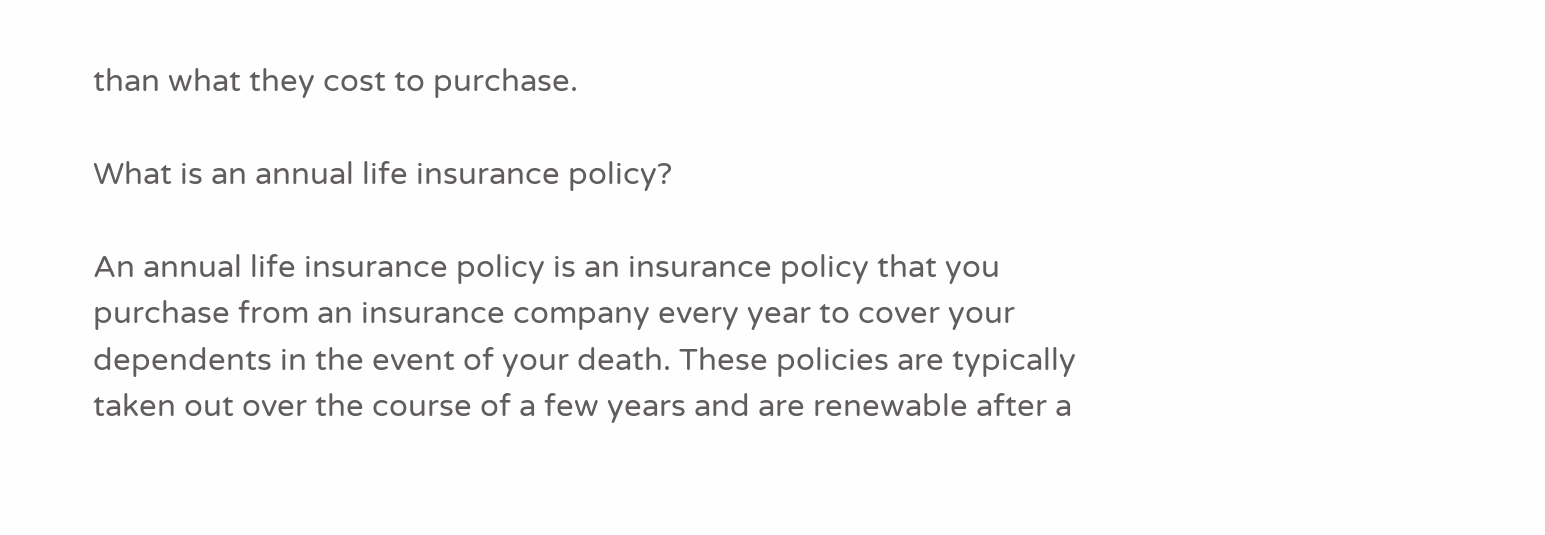than what they cost to purchase.

What is an annual life insurance policy?

An annual life insurance policy is an insurance policy that you purchase from an insurance company every year to cover your dependents in the event of your death. These policies are typically taken out over the course of a few years and are renewable after a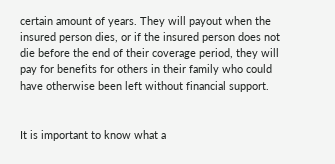certain amount of years. They will payout when the insured person dies, or if the insured person does not die before the end of their coverage period, they will pay for benefits for others in their family who could have otherwise been left without financial support.


It is important to know what a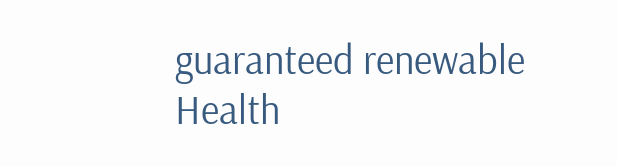guaranteed renewable Health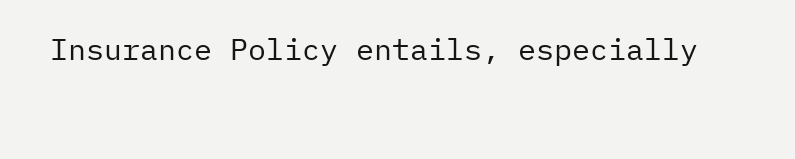Insurance Policy entails, especially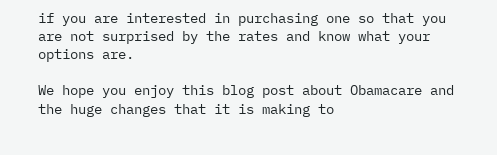if you are interested in purchasing one so that you are not surprised by the rates and know what your options are.

We hope you enjoy this blog post about Obamacare and the huge changes that it is making to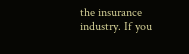the insurance industry. If you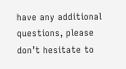have any additional questions, please don’t hesitate to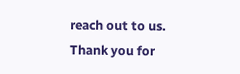reach out to us. Thank you for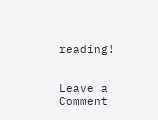reading!


Leave a Comment